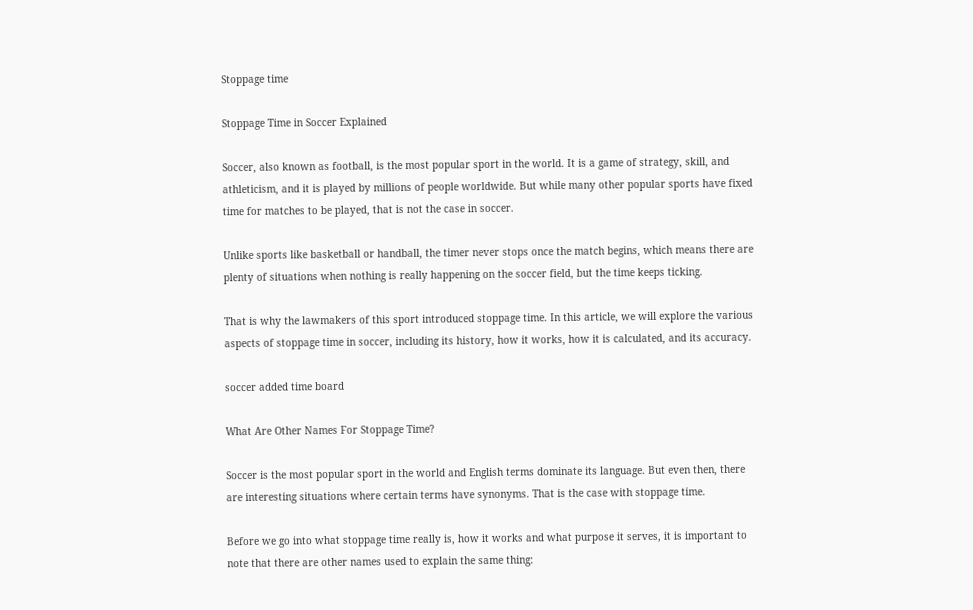Stoppage time

Stoppage Time in Soccer Explained

Soccer, also known as football, is the most popular sport in the world. It is a game of strategy, skill, and athleticism, and it is played by millions of people worldwide. But while many other popular sports have fixed time for matches to be played, that is not the case in soccer.

Unlike sports like basketball or handball, the timer never stops once the match begins, which means there are plenty of situations when nothing is really happening on the soccer field, but the time keeps ticking.

That is why the lawmakers of this sport introduced stoppage time. In this article, we will explore the various aspects of stoppage time in soccer, including its history, how it works, how it is calculated, and its accuracy.

soccer added time board

What Are Other Names For Stoppage Time?

Soccer is the most popular sport in the world and English terms dominate its language. But even then, there are interesting situations where certain terms have synonyms. That is the case with stoppage time.

Before we go into what stoppage time really is, how it works and what purpose it serves, it is important to note that there are other names used to explain the same thing: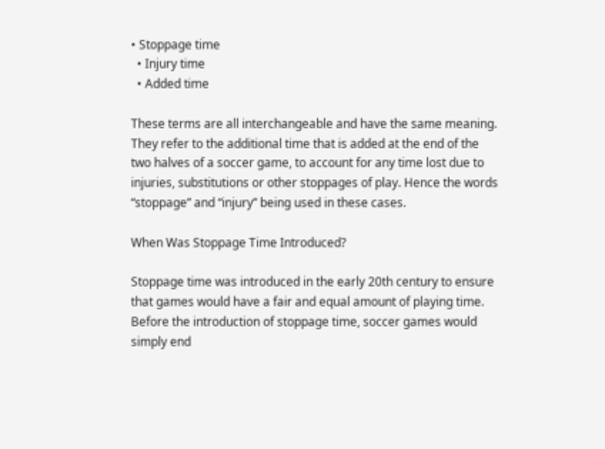• Stoppage time
  • Injury time
  • Added time

These terms are all interchangeable and have the same meaning. They refer to the additional time that is added at the end of the two halves of a soccer game, to account for any time lost due to injuries, substitutions or other stoppages of play. Hence the words “stoppage” and “injury” being used in these cases.

When Was Stoppage Time Introduced?

Stoppage time was introduced in the early 20th century to ensure that games would have a fair and equal amount of playing time. Before the introduction of stoppage time, soccer games would simply end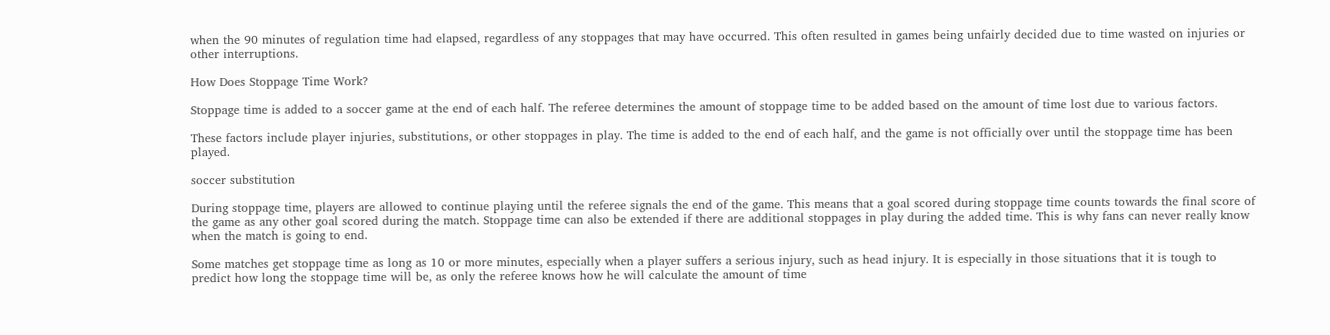when the 90 minutes of regulation time had elapsed, regardless of any stoppages that may have occurred. This often resulted in games being unfairly decided due to time wasted on injuries or other interruptions.

How Does Stoppage Time Work?

Stoppage time is added to a soccer game at the end of each half. The referee determines the amount of stoppage time to be added based on the amount of time lost due to various factors.

These factors include player injuries, substitutions, or other stoppages in play. The time is added to the end of each half, and the game is not officially over until the stoppage time has been played.

soccer substitution

During stoppage time, players are allowed to continue playing until the referee signals the end of the game. This means that a goal scored during stoppage time counts towards the final score of the game as any other goal scored during the match. Stoppage time can also be extended if there are additional stoppages in play during the added time. This is why fans can never really know when the match is going to end.

Some matches get stoppage time as long as 10 or more minutes, especially when a player suffers a serious injury, such as head injury. It is especially in those situations that it is tough to predict how long the stoppage time will be, as only the referee knows how he will calculate the amount of time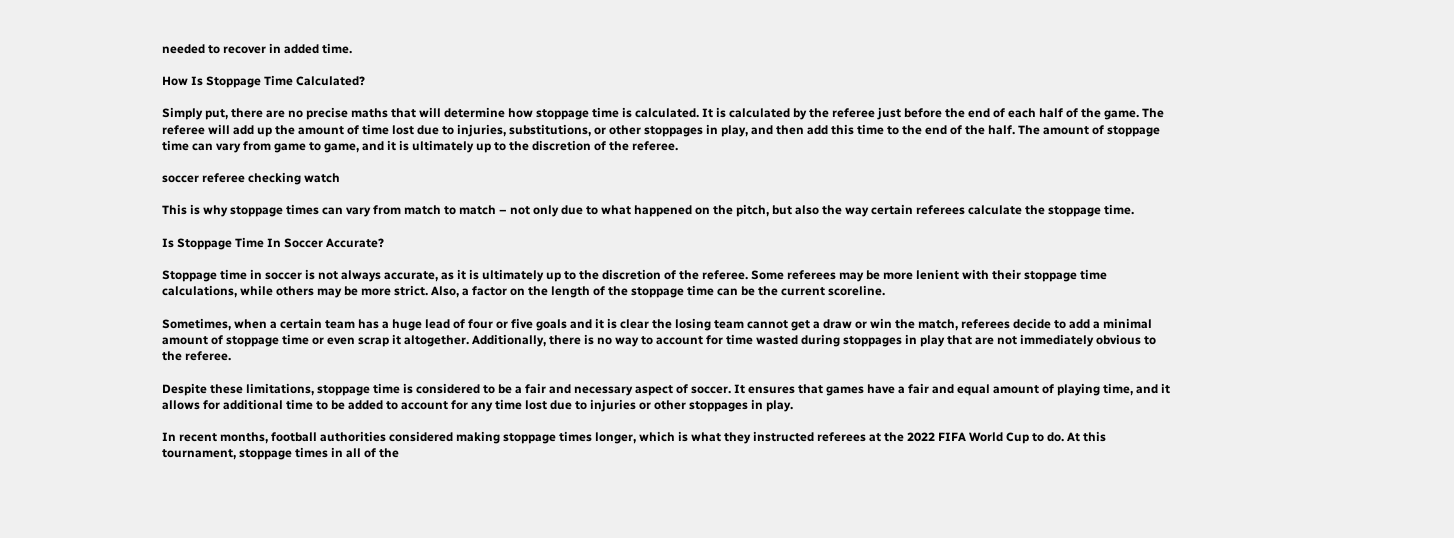needed to recover in added time.

How Is Stoppage Time Calculated?

Simply put, there are no precise maths that will determine how stoppage time is calculated. It is calculated by the referee just before the end of each half of the game. The referee will add up the amount of time lost due to injuries, substitutions, or other stoppages in play, and then add this time to the end of the half. The amount of stoppage time can vary from game to game, and it is ultimately up to the discretion of the referee.

soccer referee checking watch

This is why stoppage times can vary from match to match – not only due to what happened on the pitch, but also the way certain referees calculate the stoppage time.

Is Stoppage Time In Soccer Accurate?

Stoppage time in soccer is not always accurate, as it is ultimately up to the discretion of the referee. Some referees may be more lenient with their stoppage time calculations, while others may be more strict. Also, a factor on the length of the stoppage time can be the current scoreline.

Sometimes, when a certain team has a huge lead of four or five goals and it is clear the losing team cannot get a draw or win the match, referees decide to add a minimal amount of stoppage time or even scrap it altogether. Additionally, there is no way to account for time wasted during stoppages in play that are not immediately obvious to the referee.

Despite these limitations, stoppage time is considered to be a fair and necessary aspect of soccer. It ensures that games have a fair and equal amount of playing time, and it allows for additional time to be added to account for any time lost due to injuries or other stoppages in play.

In recent months, football authorities considered making stoppage times longer, which is what they instructed referees at the 2022 FIFA World Cup to do. At this tournament, stoppage times in all of the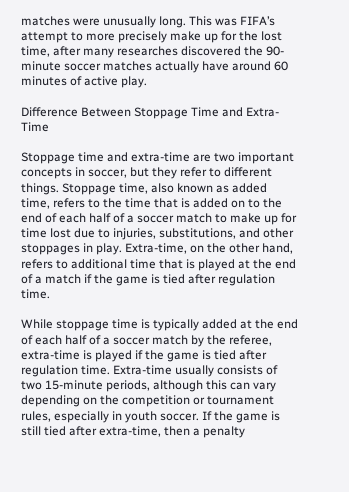matches were unusually long. This was FIFA’s attempt to more precisely make up for the lost time, after many researches discovered the 90-minute soccer matches actually have around 60 minutes of active play.

Difference Between Stoppage Time and Extra-Time

Stoppage time and extra-time are two important concepts in soccer, but they refer to different things. Stoppage time, also known as added time, refers to the time that is added on to the end of each half of a soccer match to make up for time lost due to injuries, substitutions, and other stoppages in play. Extra-time, on the other hand, refers to additional time that is played at the end of a match if the game is tied after regulation time.

While stoppage time is typically added at the end of each half of a soccer match by the referee, extra-time is played if the game is tied after regulation time. Extra-time usually consists of two 15-minute periods, although this can vary depending on the competition or tournament rules, especially in youth soccer. If the game is still tied after extra-time, then a penalty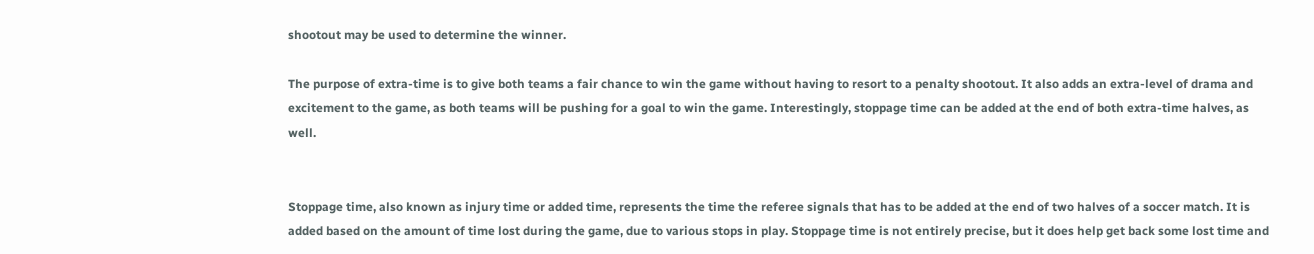shootout may be used to determine the winner.

The purpose of extra-time is to give both teams a fair chance to win the game without having to resort to a penalty shootout. It also adds an extra-level of drama and excitement to the game, as both teams will be pushing for a goal to win the game. Interestingly, stoppage time can be added at the end of both extra-time halves, as well.


Stoppage time, also known as injury time or added time, represents the time the referee signals that has to be added at the end of two halves of a soccer match. It is added based on the amount of time lost during the game, due to various stops in play. Stoppage time is not entirely precise, but it does help get back some lost time and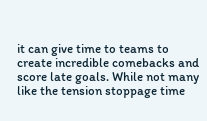it can give time to teams to create incredible comebacks and score late goals. While not many like the tension stoppage time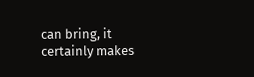can bring, it certainly makes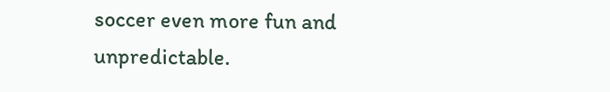soccer even more fun and unpredictable.